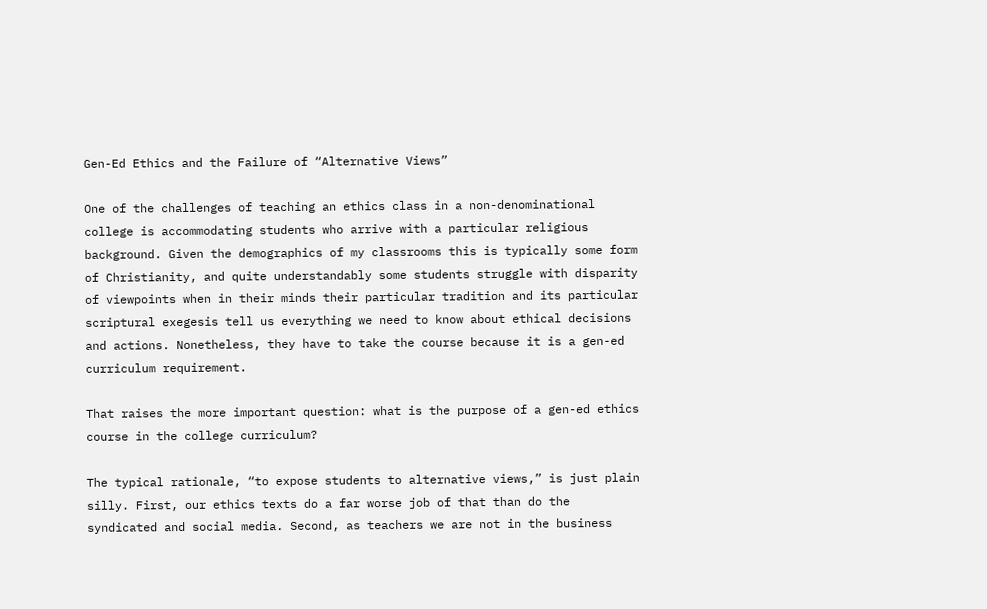Gen-Ed Ethics and the Failure of “Alternative Views”

One of the challenges of teaching an ethics class in a non-denominational college is accommodating students who arrive with a particular religious background. Given the demographics of my classrooms this is typically some form of Christianity, and quite understandably some students struggle with disparity of viewpoints when in their minds their particular tradition and its particular scriptural exegesis tell us everything we need to know about ethical decisions and actions. Nonetheless, they have to take the course because it is a gen-ed curriculum requirement.

That raises the more important question: what is the purpose of a gen-ed ethics course in the college curriculum?

The typical rationale, “to expose students to alternative views,” is just plain silly. First, our ethics texts do a far worse job of that than do the syndicated and social media. Second, as teachers we are not in the business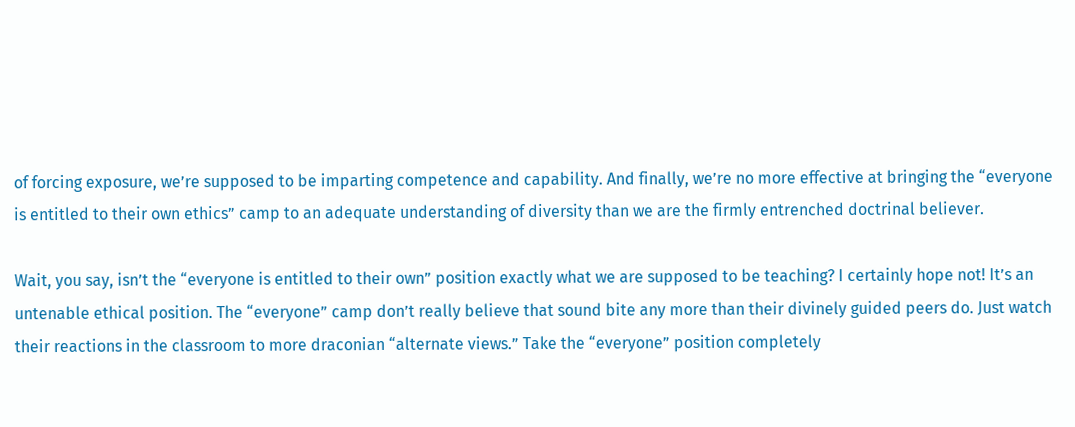of forcing exposure, we’re supposed to be imparting competence and capability. And finally, we’re no more effective at bringing the “everyone is entitled to their own ethics” camp to an adequate understanding of diversity than we are the firmly entrenched doctrinal believer.

Wait, you say, isn’t the “everyone is entitled to their own” position exactly what we are supposed to be teaching? I certainly hope not! It’s an untenable ethical position. The “everyone” camp don’t really believe that sound bite any more than their divinely guided peers do. Just watch their reactions in the classroom to more draconian “alternate views.” Take the “everyone” position completely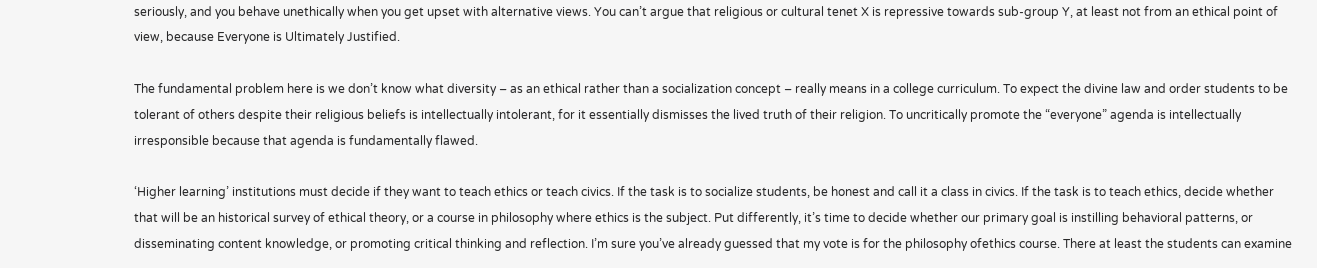seriously, and you behave unethically when you get upset with alternative views. You can’t argue that religious or cultural tenet X is repressive towards sub-group Y, at least not from an ethical point of view, because Everyone is Ultimately Justified.

The fundamental problem here is we don’t know what diversity – as an ethical rather than a socialization concept – really means in a college curriculum. To expect the divine law and order students to be tolerant of others despite their religious beliefs is intellectually intolerant, for it essentially dismisses the lived truth of their religion. To uncritically promote the “everyone” agenda is intellectually irresponsible because that agenda is fundamentally flawed.

‘Higher learning’ institutions must decide if they want to teach ethics or teach civics. If the task is to socialize students, be honest and call it a class in civics. If the task is to teach ethics, decide whether that will be an historical survey of ethical theory, or a course in philosophy where ethics is the subject. Put differently, it’s time to decide whether our primary goal is instilling behavioral patterns, or disseminating content knowledge, or promoting critical thinking and reflection. I’m sure you’ve already guessed that my vote is for the philosophy ofethics course. There at least the students can examine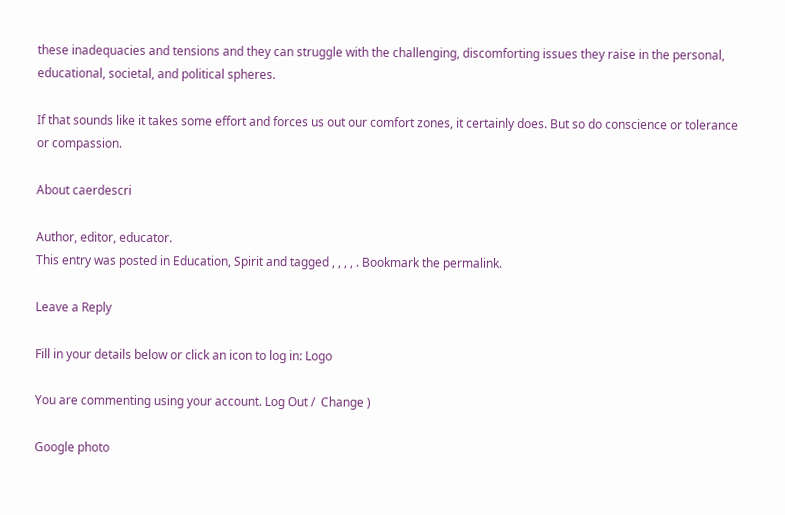these inadequacies and tensions and they can struggle with the challenging, discomforting issues they raise in the personal, educational, societal, and political spheres.

If that sounds like it takes some effort and forces us out our comfort zones, it certainly does. But so do conscience or tolerance or compassion.

About caerdescri

Author, editor, educator.
This entry was posted in Education, Spirit and tagged , , , , . Bookmark the permalink.

Leave a Reply

Fill in your details below or click an icon to log in: Logo

You are commenting using your account. Log Out /  Change )

Google photo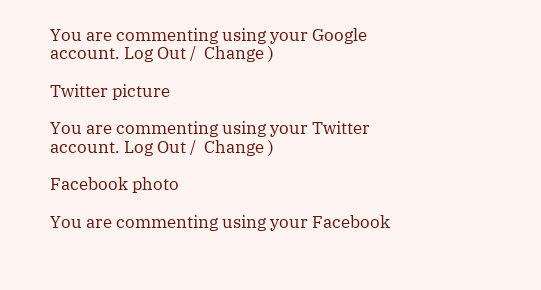You are commenting using your Google account. Log Out /  Change )

Twitter picture

You are commenting using your Twitter account. Log Out /  Change )

Facebook photo

You are commenting using your Facebook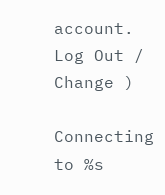account. Log Out /  Change )

Connecting to %s